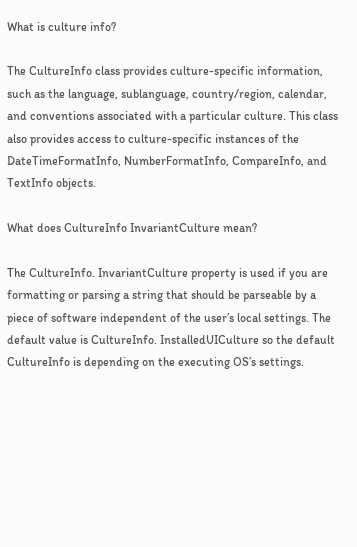What is culture info?

The CultureInfo class provides culture-specific information, such as the language, sublanguage, country/region, calendar, and conventions associated with a particular culture. This class also provides access to culture-specific instances of the DateTimeFormatInfo, NumberFormatInfo, CompareInfo, and TextInfo objects.

What does CultureInfo InvariantCulture mean?

The CultureInfo. InvariantCulture property is used if you are formatting or parsing a string that should be parseable by a piece of software independent of the user’s local settings. The default value is CultureInfo. InstalledUICulture so the default CultureInfo is depending on the executing OS’s settings.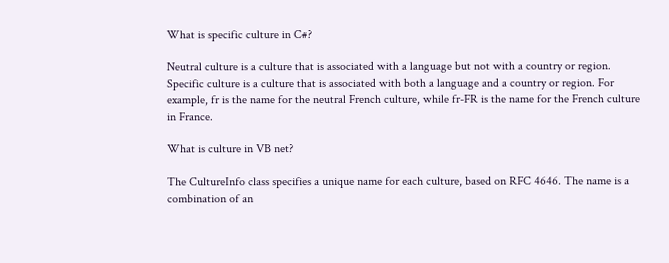What is specific culture in C#?

Neutral culture is a culture that is associated with a language but not with a country or region. Specific culture is a culture that is associated with both a language and a country or region. For example, fr is the name for the neutral French culture, while fr-FR is the name for the French culture in France.

What is culture in VB net?

The CultureInfo class specifies a unique name for each culture, based on RFC 4646. The name is a combination of an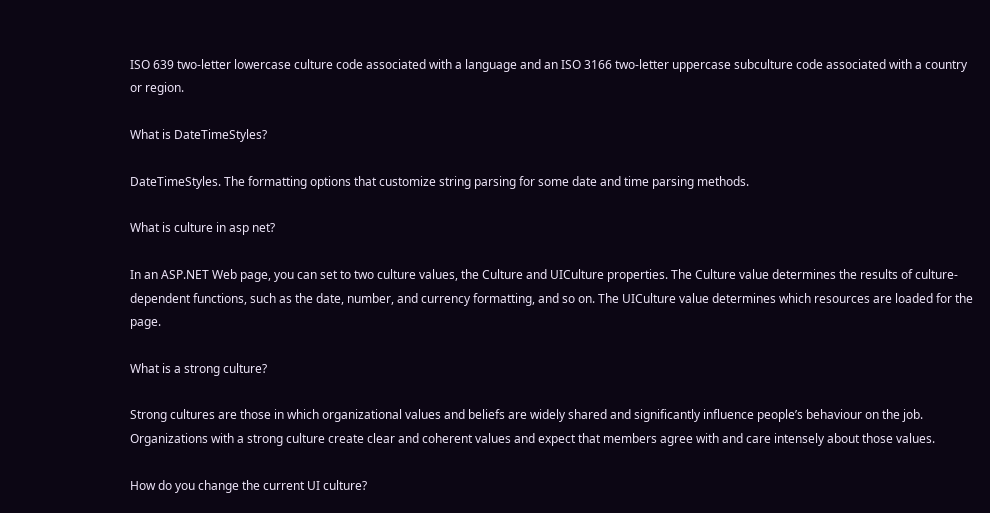ISO 639 two-letter lowercase culture code associated with a language and an ISO 3166 two-letter uppercase subculture code associated with a country or region.

What is DateTimeStyles?

DateTimeStyles. The formatting options that customize string parsing for some date and time parsing methods.

What is culture in asp net?

In an ASP.NET Web page, you can set to two culture values, the Culture and UICulture properties. The Culture value determines the results of culture-dependent functions, such as the date, number, and currency formatting, and so on. The UICulture value determines which resources are loaded for the page.

What is a strong culture?

Strong cultures are those in which organizational values and beliefs are widely shared and significantly influence people’s behaviour on the job. Organizations with a strong culture create clear and coherent values and expect that members agree with and care intensely about those values.

How do you change the current UI culture?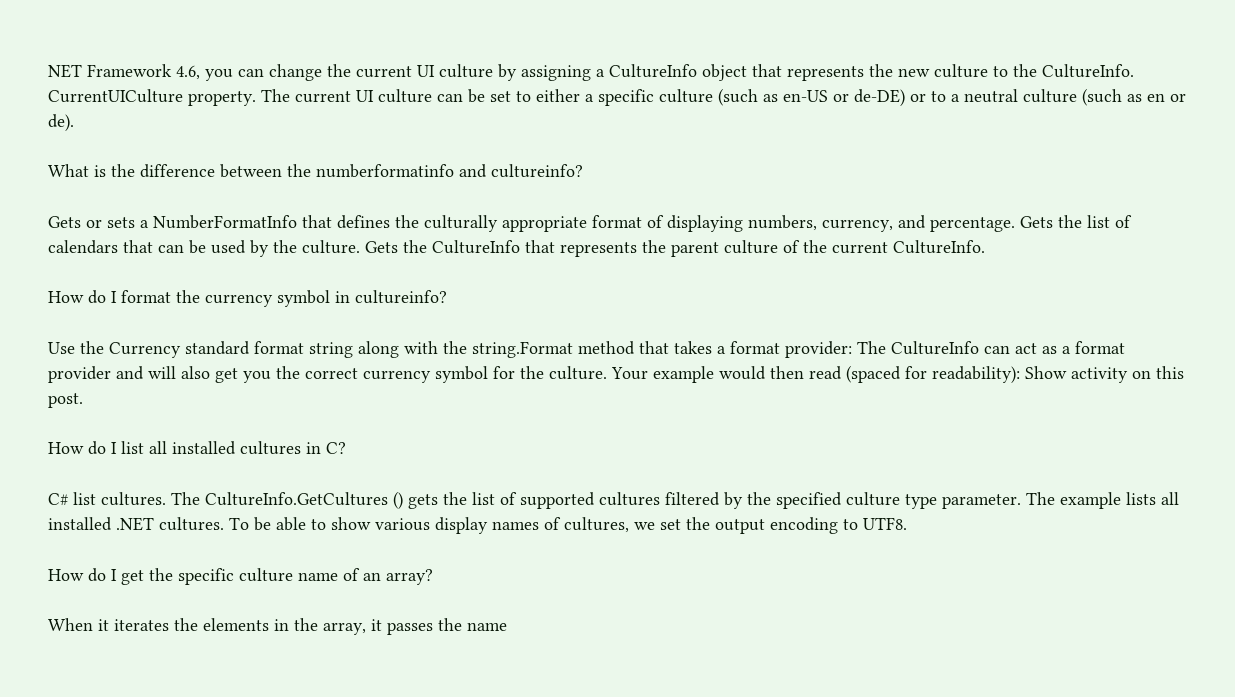NET Framework 4.6, you can change the current UI culture by assigning a CultureInfo object that represents the new culture to the CultureInfo. CurrentUICulture property. The current UI culture can be set to either a specific culture (such as en-US or de-DE) or to a neutral culture (such as en or de).

What is the difference between the numberformatinfo and cultureinfo?

Gets or sets a NumberFormatInfo that defines the culturally appropriate format of displaying numbers, currency, and percentage. Gets the list of calendars that can be used by the culture. Gets the CultureInfo that represents the parent culture of the current CultureInfo.

How do I format the currency symbol in cultureinfo?

Use the Currency standard format string along with the string.Format method that takes a format provider: The CultureInfo can act as a format provider and will also get you the correct currency symbol for the culture. Your example would then read (spaced for readability): Show activity on this post.

How do I list all installed cultures in C?

C# list cultures. The CultureInfo.GetCultures () gets the list of supported cultures filtered by the specified culture type parameter. The example lists all installed .NET cultures. To be able to show various display names of cultures, we set the output encoding to UTF8.

How do I get the specific culture name of an array?

When it iterates the elements in the array, it passes the name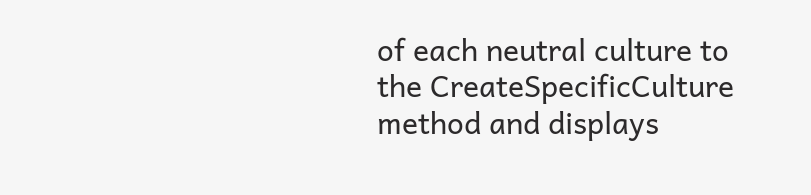of each neutral culture to the CreateSpecificCulture method and displays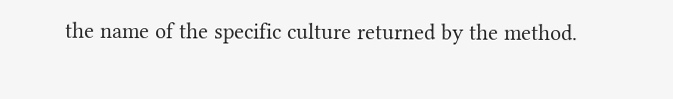the name of the specific culture returned by the method.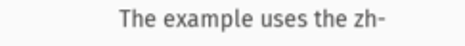The example uses the zh-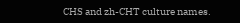CHS and zh-CHT culture names.